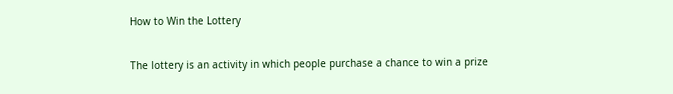How to Win the Lottery

The lottery is an activity in which people purchase a chance to win a prize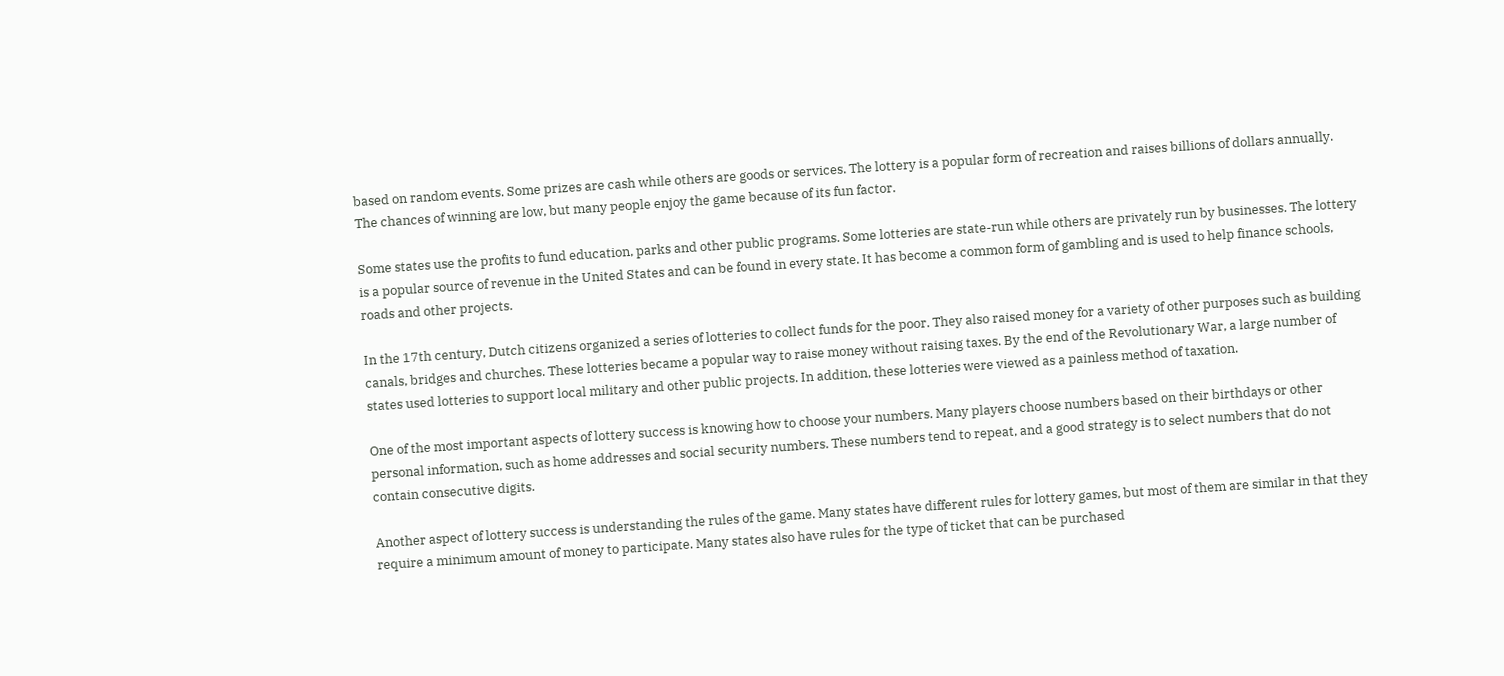based on random events. Some prizes are cash while others are goods or services. The lottery is a popular form of recreation and raises billions of dollars annually. The chances of winning are low, but many people enjoy the game because of its fun factor.

Some states use the profits to fund education, parks and other public programs. Some lotteries are state-run while others are privately run by businesses. The lottery is a popular source of revenue in the United States and can be found in every state. It has become a common form of gambling and is used to help finance schools, roads and other projects.

In the 17th century, Dutch citizens organized a series of lotteries to collect funds for the poor. They also raised money for a variety of other purposes such as building canals, bridges and churches. These lotteries became a popular way to raise money without raising taxes. By the end of the Revolutionary War, a large number of states used lotteries to support local military and other public projects. In addition, these lotteries were viewed as a painless method of taxation.

One of the most important aspects of lottery success is knowing how to choose your numbers. Many players choose numbers based on their birthdays or other personal information, such as home addresses and social security numbers. These numbers tend to repeat, and a good strategy is to select numbers that do not contain consecutive digits.

Another aspect of lottery success is understanding the rules of the game. Many states have different rules for lottery games, but most of them are similar in that they require a minimum amount of money to participate. Many states also have rules for the type of ticket that can be purchased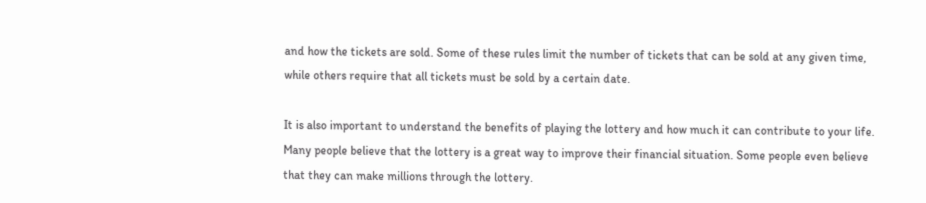and how the tickets are sold. Some of these rules limit the number of tickets that can be sold at any given time, while others require that all tickets must be sold by a certain date.

It is also important to understand the benefits of playing the lottery and how much it can contribute to your life. Many people believe that the lottery is a great way to improve their financial situation. Some people even believe that they can make millions through the lottery.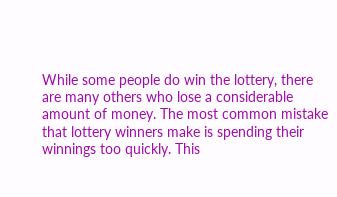While some people do win the lottery, there are many others who lose a considerable amount of money. The most common mistake that lottery winners make is spending their winnings too quickly. This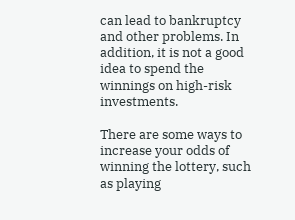can lead to bankruptcy and other problems. In addition, it is not a good idea to spend the winnings on high-risk investments.

There are some ways to increase your odds of winning the lottery, such as playing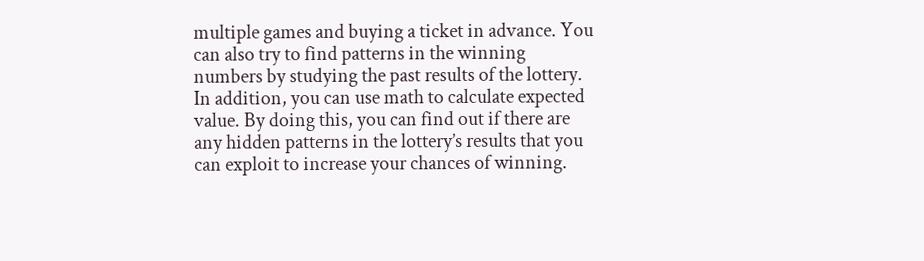multiple games and buying a ticket in advance. You can also try to find patterns in the winning numbers by studying the past results of the lottery. In addition, you can use math to calculate expected value. By doing this, you can find out if there are any hidden patterns in the lottery’s results that you can exploit to increase your chances of winning.